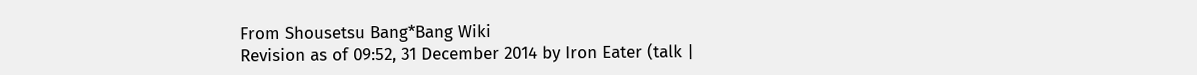From Shousetsu Bang*Bang Wiki
Revision as of 09:52, 31 December 2014 by Iron Eater (talk |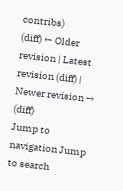contribs)
(diff) ← Older revision | Latest revision (diff) | Newer revision → (diff)
Jump to navigation Jump to search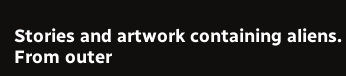Stories and artwork containing aliens. From outer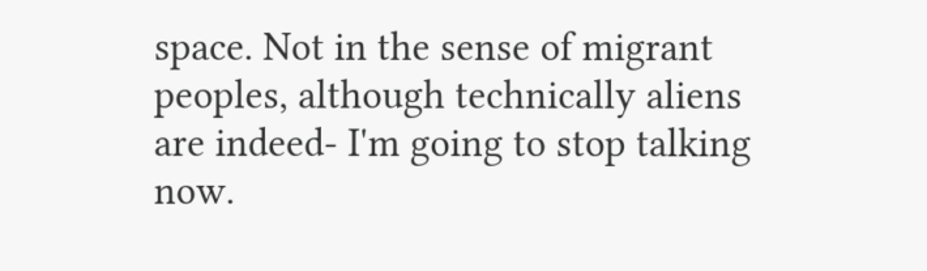space. Not in the sense of migrant peoples, although technically aliens are indeed- I'm going to stop talking now.